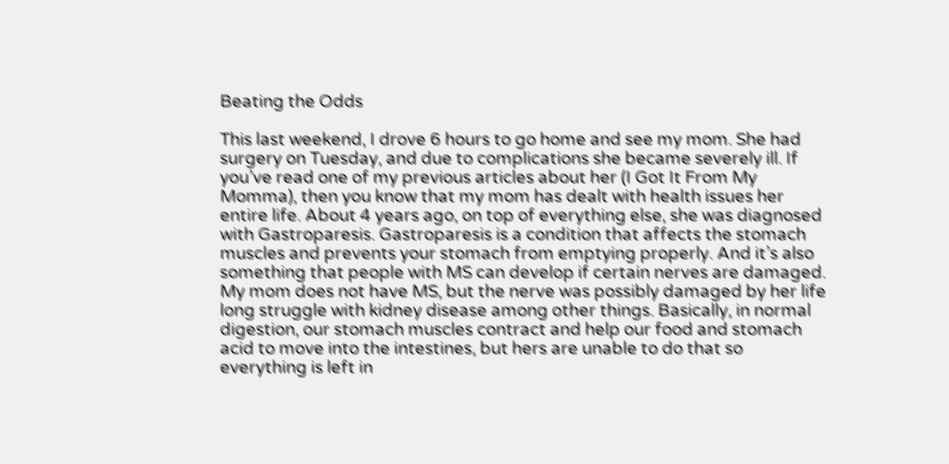Beating the Odds

This last weekend, I drove 6 hours to go home and see my mom. She had surgery on Tuesday, and due to complications she became severely ill. If you’ve read one of my previous articles about her (I Got It From My Momma), then you know that my mom has dealt with health issues her entire life. About 4 years ago, on top of everything else, she was diagnosed with Gastroparesis. Gastroparesis is a condition that affects the stomach muscles and prevents your stomach from emptying properly. And it’s also something that people with MS can develop if certain nerves are damaged. My mom does not have MS, but the nerve was possibly damaged by her life long struggle with kidney disease among other things. Basically, in normal digestion, our stomach muscles contract and help our food and stomach acid to move into the intestines, but hers are unable to do that so everything is left in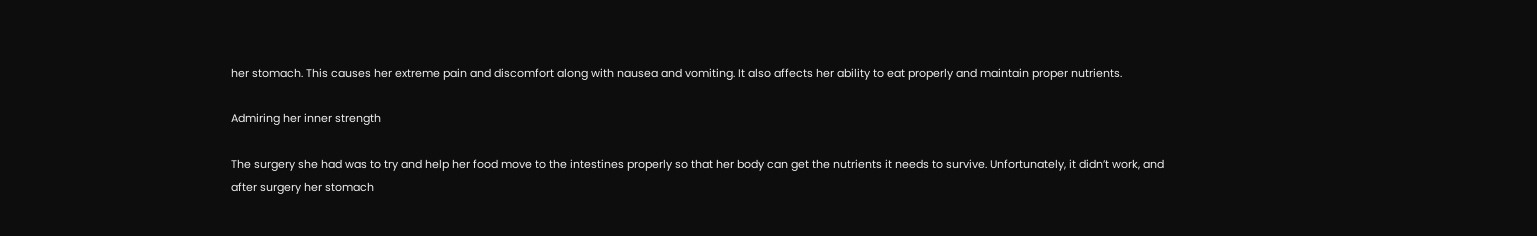her stomach. This causes her extreme pain and discomfort along with nausea and vomiting. It also affects her ability to eat properly and maintain proper nutrients.

Admiring her inner strength

The surgery she had was to try and help her food move to the intestines properly so that her body can get the nutrients it needs to survive. Unfortunately, it didn’t work, and after surgery her stomach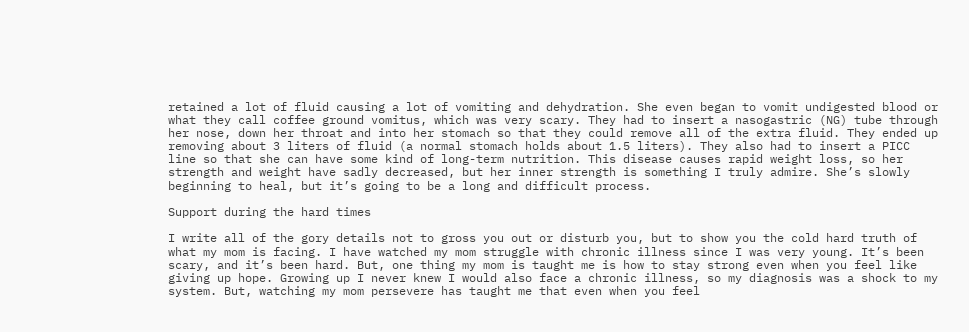retained a lot of fluid causing a lot of vomiting and dehydration. She even began to vomit undigested blood or what they call coffee ground vomitus, which was very scary. They had to insert a nasogastric (NG) tube through her nose, down her throat and into her stomach so that they could remove all of the extra fluid. They ended up removing about 3 liters of fluid (a normal stomach holds about 1.5 liters). They also had to insert a PICC line so that she can have some kind of long-term nutrition. This disease causes rapid weight loss, so her strength and weight have sadly decreased, but her inner strength is something I truly admire. She’s slowly beginning to heal, but it’s going to be a long and difficult process.

Support during the hard times

I write all of the gory details not to gross you out or disturb you, but to show you the cold hard truth of what my mom is facing. I have watched my mom struggle with chronic illness since I was very young. It’s been scary, and it’s been hard. But, one thing my mom is taught me is how to stay strong even when you feel like giving up hope. Growing up I never knew I would also face a chronic illness, so my diagnosis was a shock to my system. But, watching my mom persevere has taught me that even when you feel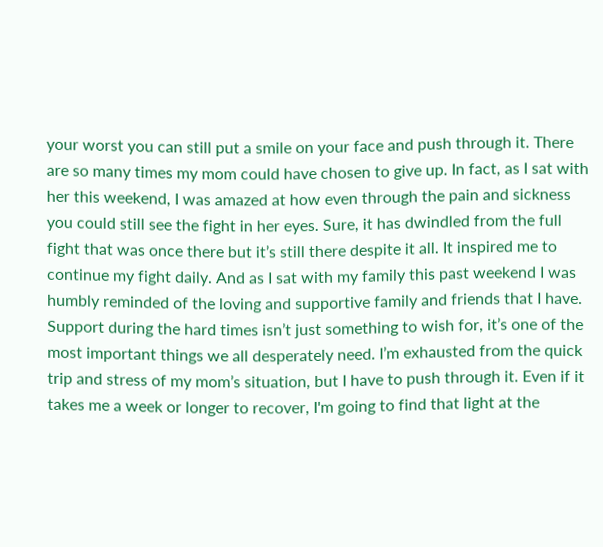your worst you can still put a smile on your face and push through it. There are so many times my mom could have chosen to give up. In fact, as I sat with her this weekend, I was amazed at how even through the pain and sickness you could still see the fight in her eyes. Sure, it has dwindled from the full fight that was once there but it’s still there despite it all. It inspired me to continue my fight daily. And as I sat with my family this past weekend I was humbly reminded of the loving and supportive family and friends that I have. Support during the hard times isn’t just something to wish for, it’s one of the most important things we all desperately need. I’m exhausted from the quick trip and stress of my mom’s situation, but I have to push through it. Even if it takes me a week or longer to recover, I'm going to find that light at the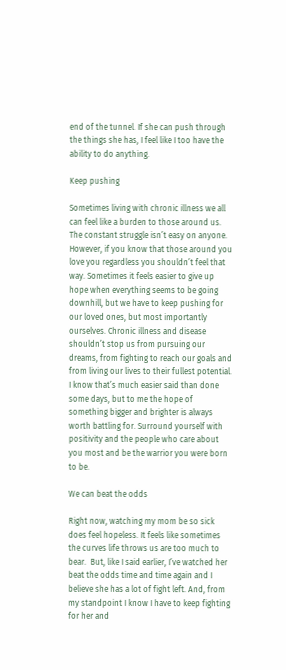end of the tunnel. If she can push through the things she has, I feel like I too have the ability to do anything.

Keep pushing

Sometimes living with chronic illness we all can feel like a burden to those around us. The constant struggle isn’t easy on anyone. However, if you know that those around you love you regardless you shouldn’t feel that way. Sometimes it feels easier to give up hope when everything seems to be going downhill, but we have to keep pushing for our loved ones, but most importantly ourselves. Chronic illness and disease shouldn’t stop us from pursuing our dreams, from fighting to reach our goals and from living our lives to their fullest potential. I know that’s much easier said than done some days, but to me the hope of something bigger and brighter is always worth battling for. Surround yourself with positivity and the people who care about you most and be the warrior you were born to be.

We can beat the odds

Right now, watching my mom be so sick does feel hopeless. It feels like sometimes the curves life throws us are too much to bear.  But, like I said earlier, I’ve watched her beat the odds time and time again and I believe she has a lot of fight left. And, from my standpoint I know I have to keep fighting for her and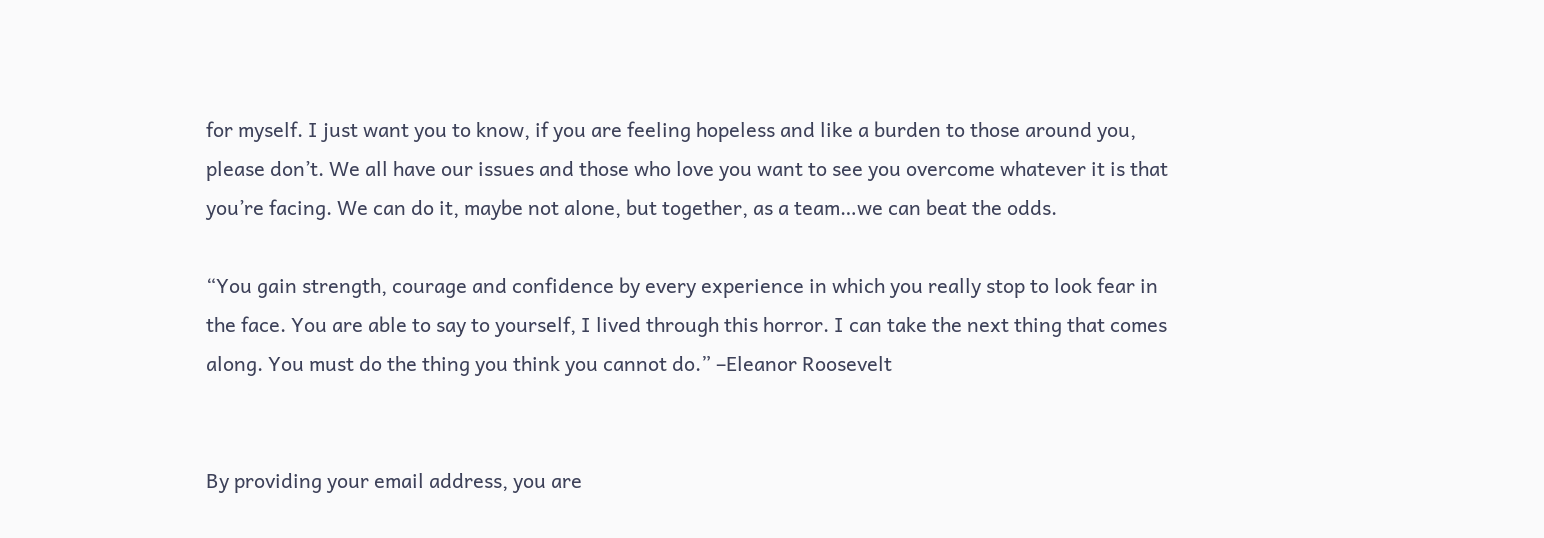for myself. I just want you to know, if you are feeling hopeless and like a burden to those around you, please don’t. We all have our issues and those who love you want to see you overcome whatever it is that you’re facing. We can do it, maybe not alone, but together, as a team…we can beat the odds.

“You gain strength, courage and confidence by every experience in which you really stop to look fear in the face. You are able to say to yourself, I lived through this horror. I can take the next thing that comes along. You must do the thing you think you cannot do.” –Eleanor Roosevelt


By providing your email address, you are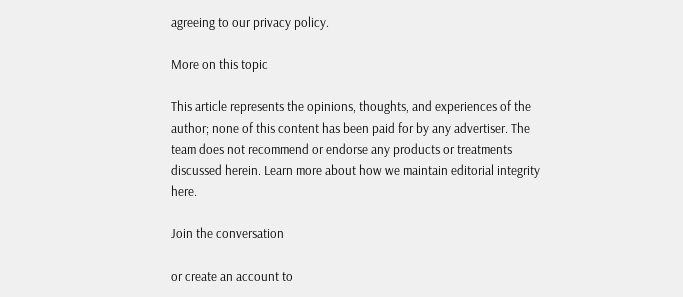agreeing to our privacy policy.

More on this topic

This article represents the opinions, thoughts, and experiences of the author; none of this content has been paid for by any advertiser. The team does not recommend or endorse any products or treatments discussed herein. Learn more about how we maintain editorial integrity here.

Join the conversation

or create an account to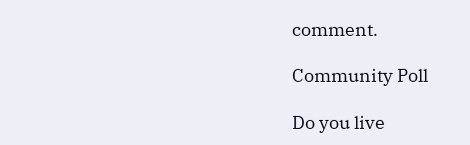comment.

Community Poll

Do you live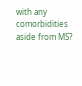with any comorbidities aside from MS?